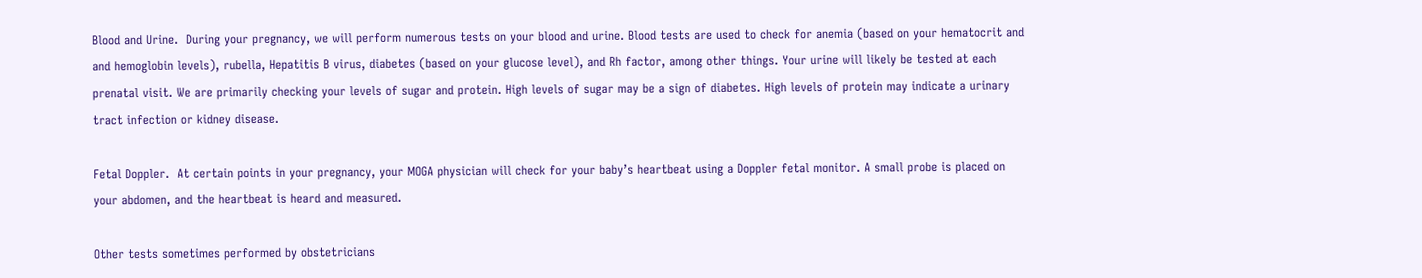Blood and Urine.  During your pregnancy, we will perform numerous tests on your blood and urine. Blood tests are used to check for anemia (based on your hematocrit and and hemoglobin levels), rubella, Hepatitis B virus, diabetes (based on your glucose level), and Rh factor, among other things. Your urine will likely be tested at each prenatal visit. We are primarily checking your levels of sugar and protein. High levels of sugar may be a sign of diabetes. High levels of protein may indicate a urinary tract infection or kidney disease.

Fetal Doppler.  At certain points in your pregnancy, your MOGA physician will check for your baby’s heartbeat using a Doppler fetal monitor. A small probe is placed on your abdomen, and the heartbeat is heard and measured.

Other tests sometimes performed by obstetricians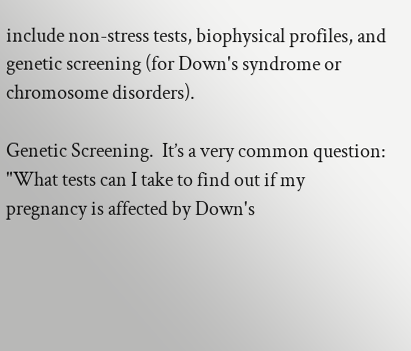include non-stress tests, biophysical profiles, and genetic screening (for Down's syndrome or chromosome disorders).

Genetic Screening.  It’s a very common question: "What tests can I take to find out if my pregnancy is affected by Down's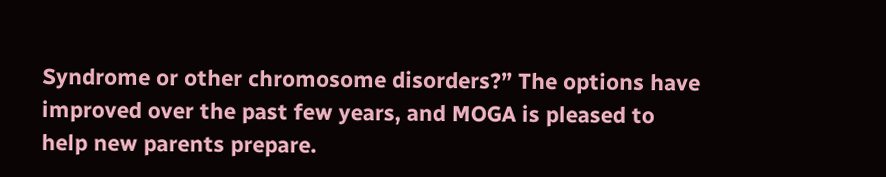Syndrome or other chromosome disorders?” The options have improved over the past few years, and MOGA is pleased to help new parents prepare.